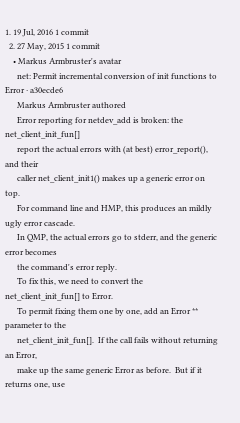1. 19 Jul, 2016 1 commit
  2. 27 May, 2015 1 commit
    • Markus Armbruster's avatar
      net: Permit incremental conversion of init functions to Error · a30ecde6
      Markus Armbruster authored
      Error reporting for netdev_add is broken: the net_client_init_fun[]
      report the actual errors with (at best) error_report(), and their
      caller net_client_init1() makes up a generic error on top.
      For command line and HMP, this produces an mildly ugly error cascade.
      In QMP, the actual errors go to stderr, and the generic error becomes
      the command's error reply.
      To fix this, we need to convert the net_client_init_fun[] to Error.
      To permit fixing them one by one, add an Error ** parameter to the
      net_client_init_fun[].  If the call fails without returning an Error,
      make up the same generic Error as before.  But if it returns one, use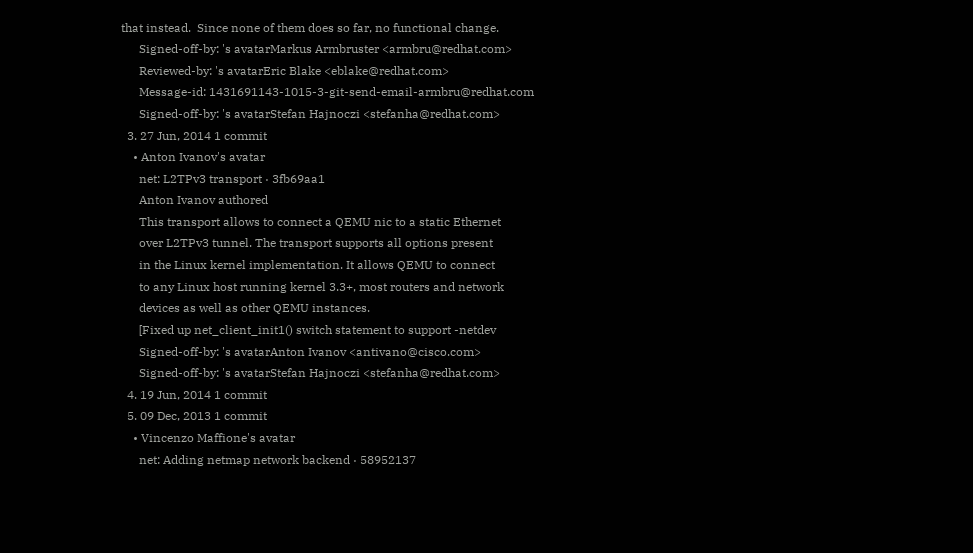that instead.  Since none of them does so far, no functional change.
      Signed-off-by: 's avatarMarkus Armbruster <armbru@redhat.com>
      Reviewed-by: 's avatarEric Blake <eblake@redhat.com>
      Message-id: 1431691143-1015-3-git-send-email-armbru@redhat.com
      Signed-off-by: 's avatarStefan Hajnoczi <stefanha@redhat.com>
  3. 27 Jun, 2014 1 commit
    • Anton Ivanov's avatar
      net: L2TPv3 transport · 3fb69aa1
      Anton Ivanov authored
      This transport allows to connect a QEMU nic to a static Ethernet
      over L2TPv3 tunnel. The transport supports all options present
      in the Linux kernel implementation. It allows QEMU to connect
      to any Linux host running kernel 3.3+, most routers and network
      devices as well as other QEMU instances.
      [Fixed up net_client_init1() switch statement to support -netdev
      Signed-off-by: 's avatarAnton Ivanov <antivano@cisco.com>
      Signed-off-by: 's avatarStefan Hajnoczi <stefanha@redhat.com>
  4. 19 Jun, 2014 1 commit
  5. 09 Dec, 2013 1 commit
    • Vincenzo Maffione's avatar
      net: Adding netmap network backend · 58952137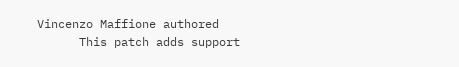Vincenzo Maffione authored
      This patch adds support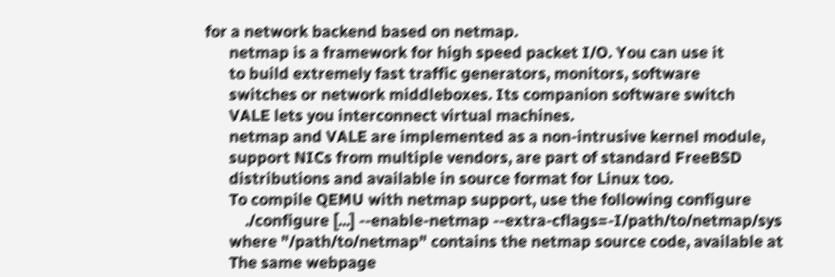for a network backend based on netmap.
      netmap is a framework for high speed packet I/O. You can use it
      to build extremely fast traffic generators, monitors, software
      switches or network middleboxes. Its companion software switch
      VALE lets you interconnect virtual machines.
      netmap and VALE are implemented as a non-intrusive kernel module,
      support NICs from multiple vendors, are part of standard FreeBSD
      distributions and available in source format for Linux too.
      To compile QEMU with netmap support, use the following configure
          ./configure [...] --enable-netmap --extra-cflags=-I/path/to/netmap/sys
      where "/path/to/netmap" contains the netmap source code, available at
      The same webpage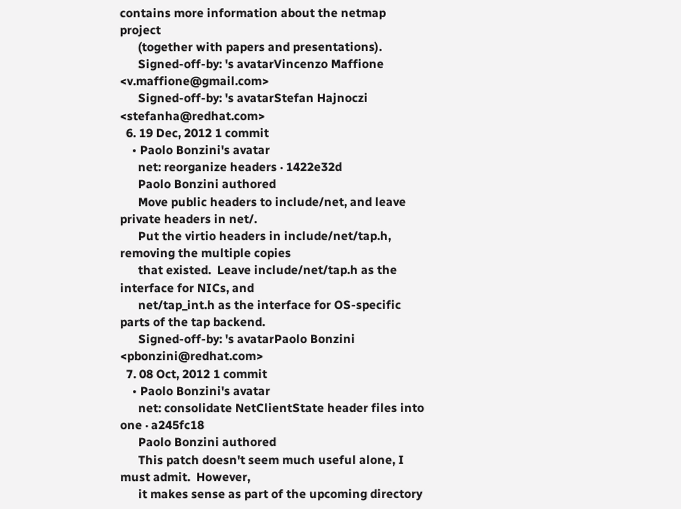contains more information about the netmap project
      (together with papers and presentations).
      Signed-off-by: 's avatarVincenzo Maffione <v.maffione@gmail.com>
      Signed-off-by: 's avatarStefan Hajnoczi <stefanha@redhat.com>
  6. 19 Dec, 2012 1 commit
    • Paolo Bonzini's avatar
      net: reorganize headers · 1422e32d
      Paolo Bonzini authored
      Move public headers to include/net, and leave private headers in net/.
      Put the virtio headers in include/net/tap.h, removing the multiple copies
      that existed.  Leave include/net/tap.h as the interface for NICs, and
      net/tap_int.h as the interface for OS-specific parts of the tap backend.
      Signed-off-by: 's avatarPaolo Bonzini <pbonzini@redhat.com>
  7. 08 Oct, 2012 1 commit
    • Paolo Bonzini's avatar
      net: consolidate NetClientState header files into one · a245fc18
      Paolo Bonzini authored
      This patch doesn't seem much useful alone, I must admit.  However,
      it makes sense as part of the upcoming directory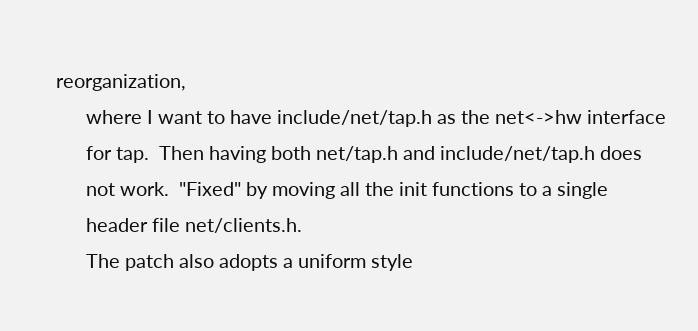reorganization,
      where I want to have include/net/tap.h as the net<->hw interface
      for tap.  Then having both net/tap.h and include/net/tap.h does
      not work.  "Fixed" by moving all the init functions to a single
      header file net/clients.h.
      The patch also adopts a uniform style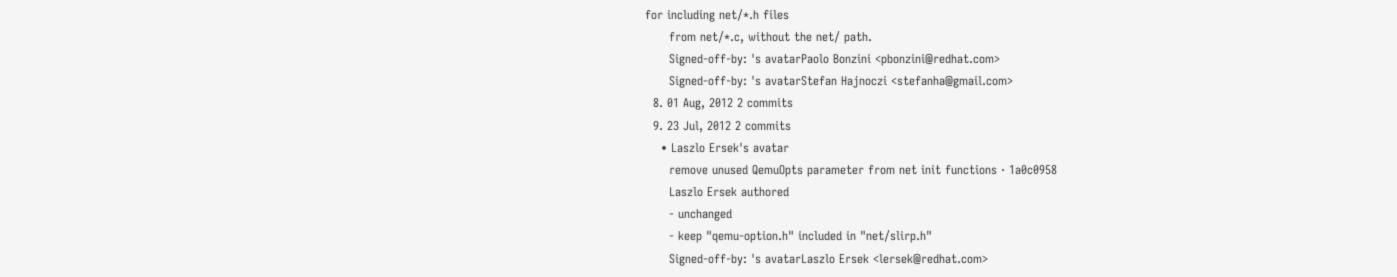for including net/*.h files
      from net/*.c, without the net/ path.
      Signed-off-by: 's avatarPaolo Bonzini <pbonzini@redhat.com>
      Signed-off-by: 's avatarStefan Hajnoczi <stefanha@gmail.com>
  8. 01 Aug, 2012 2 commits
  9. 23 Jul, 2012 2 commits
    • Laszlo Ersek's avatar
      remove unused QemuOpts parameter from net init functions · 1a0c0958
      Laszlo Ersek authored
      - unchanged
      - keep "qemu-option.h" included in "net/slirp.h"
      Signed-off-by: 's avatarLaszlo Ersek <lersek@redhat.com>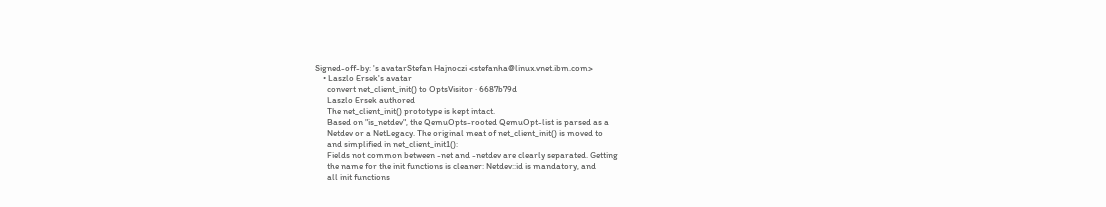Signed-off-by: 's avatarStefan Hajnoczi <stefanha@linux.vnet.ibm.com>
    • Laszlo Ersek's avatar
      convert net_client_init() to OptsVisitor · 6687b79d
      Laszlo Ersek authored
      The net_client_init() prototype is kept intact.
      Based on "is_netdev", the QemuOpts-rooted QemuOpt-list is parsed as a
      Netdev or a NetLegacy. The original meat of net_client_init() is moved to
      and simplified in net_client_init1():
      Fields not common between -net and -netdev are clearly separated. Getting
      the name for the init functions is cleaner: Netdev::id is mandatory, and
      all init functions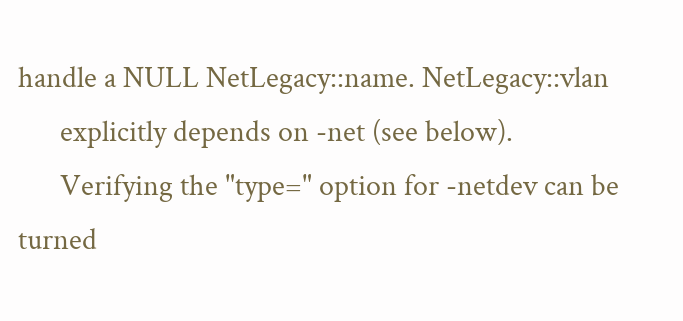handle a NULL NetLegacy::name. NetLegacy::vlan
      explicitly depends on -net (see below).
      Verifying the "type=" option for -netdev can be turned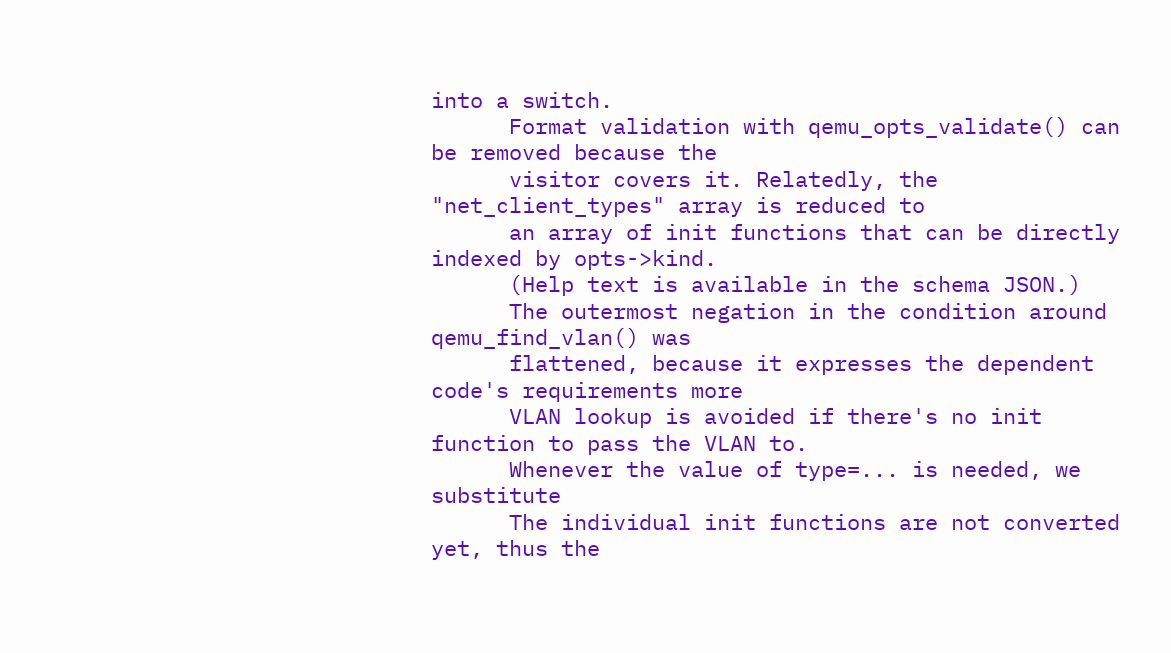into a switch.
      Format validation with qemu_opts_validate() can be removed because the
      visitor covers it. Relatedly, the "net_client_types" array is reduced to
      an array of init functions that can be directly indexed by opts->kind.
      (Help text is available in the schema JSON.)
      The outermost negation in the condition around qemu_find_vlan() was
      flattened, because it expresses the dependent code's requirements more
      VLAN lookup is avoided if there's no init function to pass the VLAN to.
      Whenever the value of type=... is needed, we substitute
      The individual init functions are not converted yet, thus the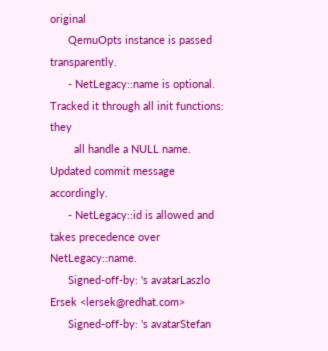original
      QemuOpts instance is passed transparently.
      - NetLegacy::name is optional. Tracked it through all init functions: they
        all handle a NULL name. Updated commit message accordingly.
      - NetLegacy::id is allowed and takes precedence over NetLegacy::name.
      Signed-off-by: 's avatarLaszlo Ersek <lersek@redhat.com>
      Signed-off-by: 's avatarStefan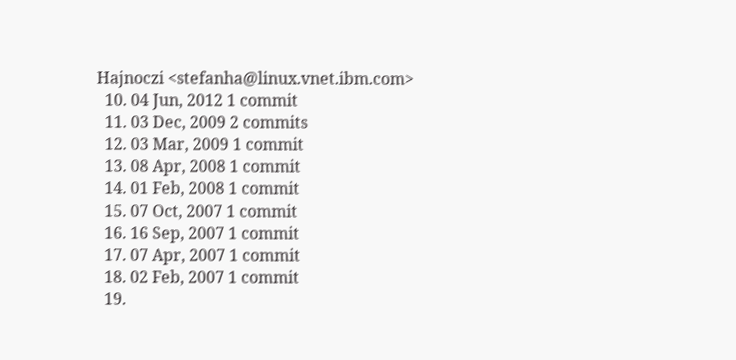Hajnoczi <stefanha@linux.vnet.ibm.com>
  10. 04 Jun, 2012 1 commit
  11. 03 Dec, 2009 2 commits
  12. 03 Mar, 2009 1 commit
  13. 08 Apr, 2008 1 commit
  14. 01 Feb, 2008 1 commit
  15. 07 Oct, 2007 1 commit
  16. 16 Sep, 2007 1 commit
  17. 07 Apr, 2007 1 commit
  18. 02 Feb, 2007 1 commit
  19.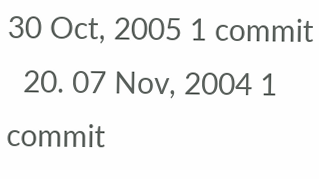30 Oct, 2005 1 commit
  20. 07 Nov, 2004 1 commit